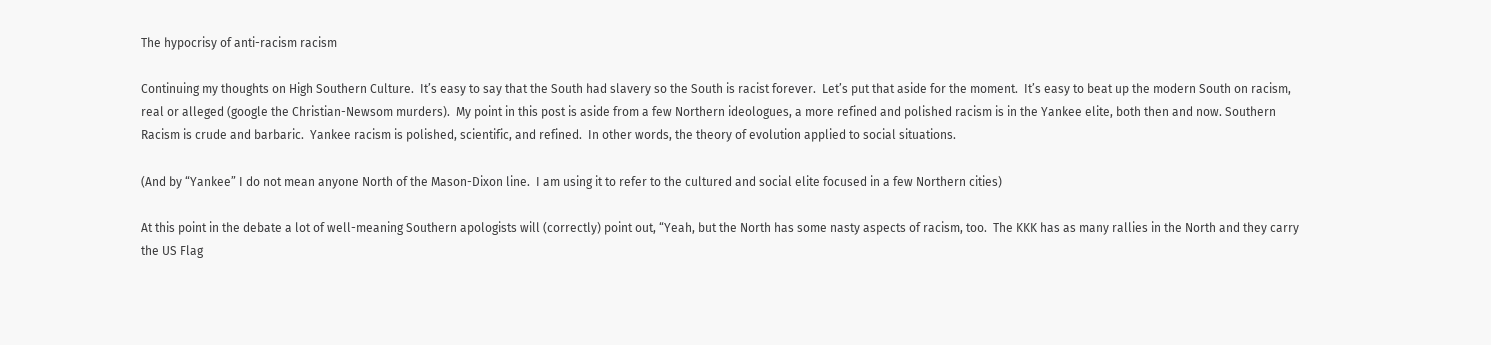The hypocrisy of anti-racism racism

Continuing my thoughts on High Southern Culture.  It’s easy to say that the South had slavery so the South is racist forever.  Let’s put that aside for the moment.  It’s easy to beat up the modern South on racism, real or alleged (google the Christian-Newsom murders).  My point in this post is aside from a few Northern ideologues, a more refined and polished racism is in the Yankee elite, both then and now. Southern Racism is crude and barbaric.  Yankee racism is polished, scientific, and refined.  In other words, the theory of evolution applied to social situations.

(And by “Yankee” I do not mean anyone North of the Mason-Dixon line.  I am using it to refer to the cultured and social elite focused in a few Northern cities)

At this point in the debate a lot of well-meaning Southern apologists will (correctly) point out, “Yeah, but the North has some nasty aspects of racism, too.  The KKK has as many rallies in the North and they carry the US Flag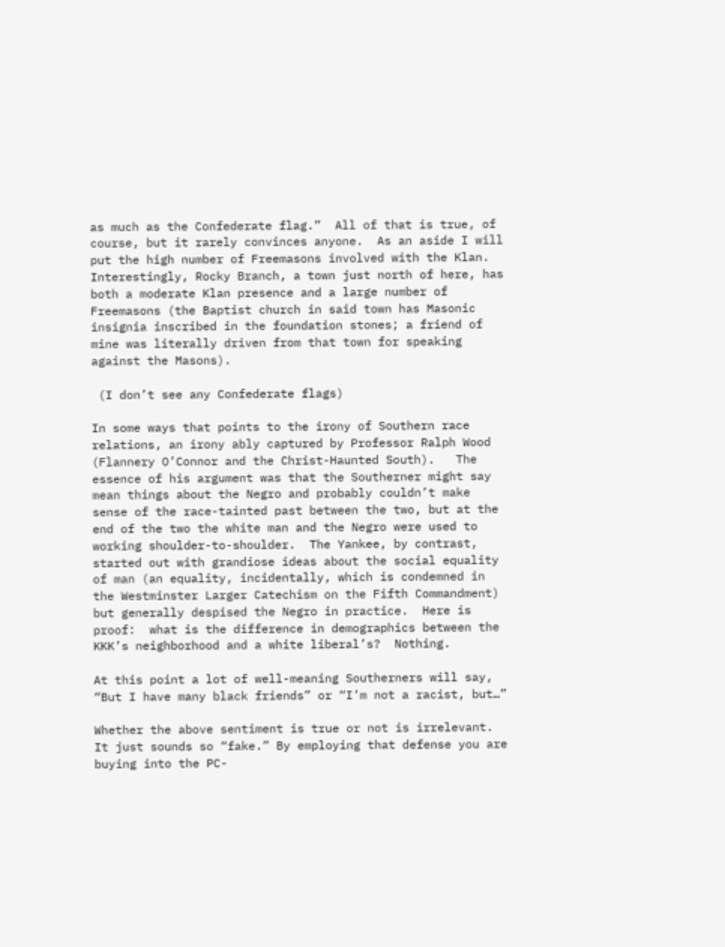as much as the Confederate flag.”  All of that is true, of course, but it rarely convinces anyone.  As an aside I will put the high number of Freemasons involved with the Klan.  Interestingly, Rocky Branch, a town just north of here, has both a moderate Klan presence and a large number of Freemasons (the Baptist church in said town has Masonic insignia inscribed in the foundation stones; a friend of mine was literally driven from that town for speaking against the Masons).

 (I don’t see any Confederate flags)

In some ways that points to the irony of Southern race relations, an irony ably captured by Professor Ralph Wood (Flannery O’Connor and the Christ-Haunted South).   The essence of his argument was that the Southerner might say mean things about the Negro and probably couldn’t make sense of the race-tainted past between the two, but at the end of the two the white man and the Negro were used to working shoulder-to-shoulder.  The Yankee, by contrast, started out with grandiose ideas about the social equality of man (an equality, incidentally, which is condemned in the Westminster Larger Catechism on the Fifth Commandment) but generally despised the Negro in practice.  Here is proof:  what is the difference in demographics between the KKK’s neighborhood and a white liberal’s?  Nothing.

At this point a lot of well-meaning Southerners will say, “But I have many black friends” or “I’m not a racist, but…”

Whether the above sentiment is true or not is irrelevant.  It just sounds so “fake.” By employing that defense you are buying into the PC-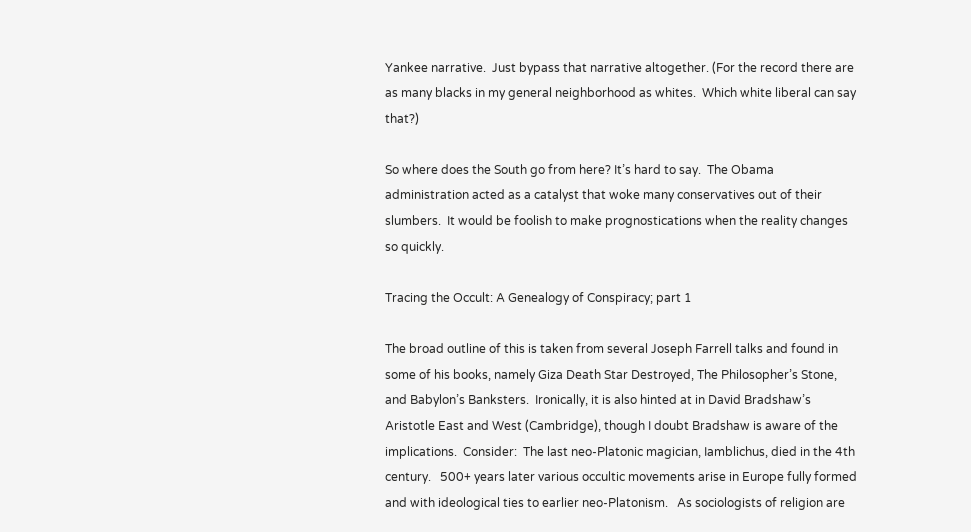Yankee narrative.  Just bypass that narrative altogether. (For the record there are as many blacks in my general neighborhood as whites.  Which white liberal can say that?)

So where does the South go from here? It’s hard to say.  The Obama administration acted as a catalyst that woke many conservatives out of their slumbers.  It would be foolish to make prognostications when the reality changes so quickly.

Tracing the Occult: A Genealogy of Conspiracy; part 1

The broad outline of this is taken from several Joseph Farrell talks and found in some of his books, namely Giza Death Star Destroyed, The Philosopher’s Stone, and Babylon’s Banksters.  Ironically, it is also hinted at in David Bradshaw’s Aristotle East and West (Cambridge), though I doubt Bradshaw is aware of the implications.  Consider:  The last neo-Platonic magician, Iamblichus, died in the 4th century.   500+ years later various occultic movements arise in Europe fully formed and with ideological ties to earlier neo-Platonism.   As sociologists of religion are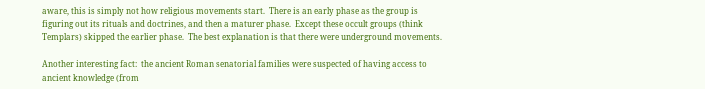aware, this is simply not how religious movements start.  There is an early phase as the group is figuring out its rituals and doctrines, and then a maturer phase.  Except these occult groups (think Templars) skipped the earlier phase.  The best explanation is that there were underground movements.

Another interesting fact:  the ancient Roman senatorial families were suspected of having access to ancient knowledge (from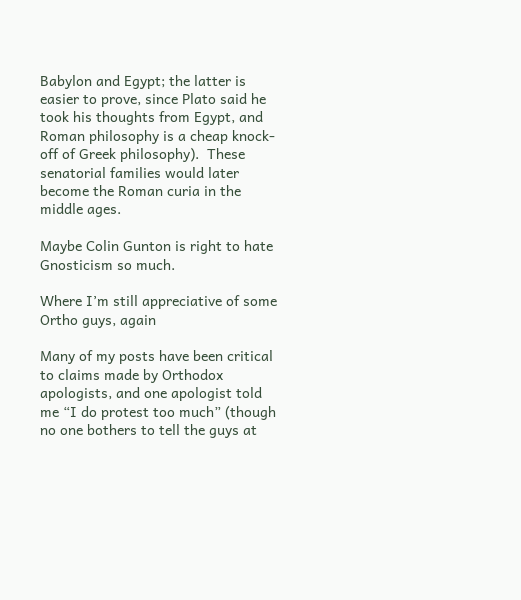Babylon and Egypt; the latter is easier to prove, since Plato said he took his thoughts from Egypt, and Roman philosophy is a cheap knock-off of Greek philosophy).  These senatorial families would later become the Roman curia in the middle ages.

Maybe Colin Gunton is right to hate Gnosticism so much.

Where I’m still appreciative of some Ortho guys, again

Many of my posts have been critical to claims made by Orthodox apologists, and one apologist told me “I do protest too much” (though no one bothers to tell the guys at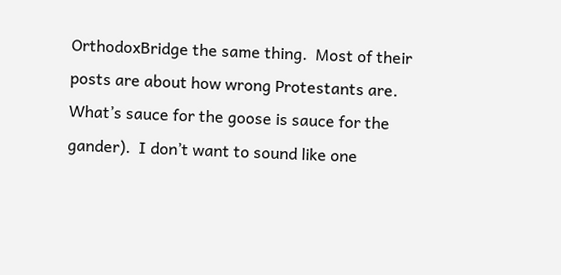OrthodoxBridge the same thing.  Most of their posts are about how wrong Protestants are.  What’s sauce for the goose is sauce for the gander).  I don’t want to sound like one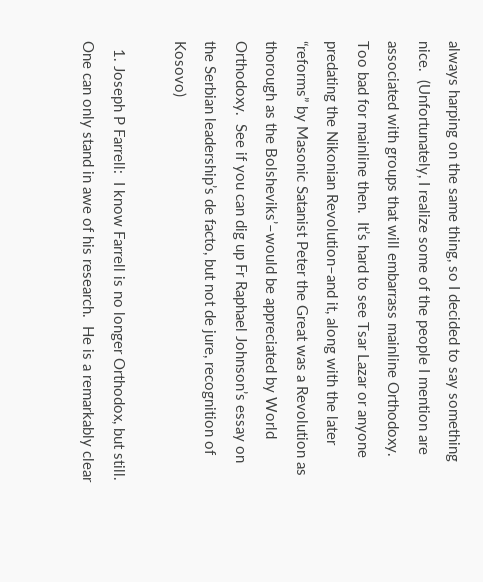always harping on the same thing, so I decided to say something nice.  (Unfortunately, I realize some of the people I mention are associated with groups that will embarrass mainline Orthodoxy.  Too bad for mainline then.  It’s hard to see Tsar Lazar or anyone predating the Nikonian Revolution–and it, along with the later “reforms” by Masonic Satanist Peter the Great was a Revolution as thorough as the Bolsheviks’–would be appreciated by World Orthodoxy.  See if you can dig up Fr Raphael Johnson’s essay on the Serbian leadership’s de facto, but not de jure, recognition of Kosovo)

  1. Joseph P Farrell:  I know Farrell is no longer Orthodox, but still.  One can only stand in awe of his research.  He is a remarkably clear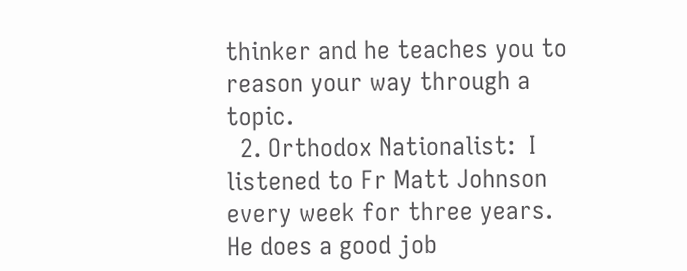thinker and he teaches you to reason your way through a topic.
  2. Orthodox Nationalist:  I listened to Fr Matt Johnson every week for three years.  He does a good job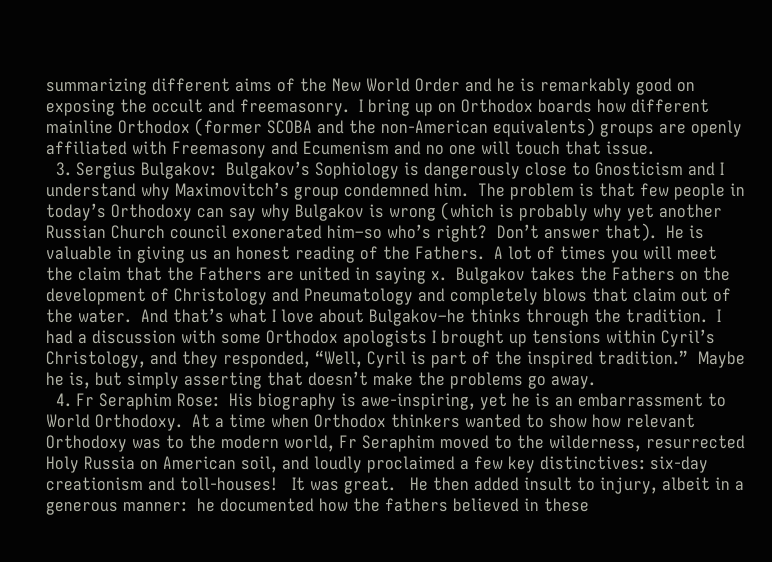summarizing different aims of the New World Order and he is remarkably good on exposing the occult and freemasonry.  I bring up on Orthodox boards how different mainline Orthodox (former SCOBA and the non-American equivalents) groups are openly affiliated with Freemasony and Ecumenism and no one will touch that issue.
  3. Sergius Bulgakov:  Bulgakov’s Sophiology is dangerously close to Gnosticism and I understand why Maximovitch’s group condemned him.  The problem is that few people in today’s Orthodoxy can say why Bulgakov is wrong (which is probably why yet another Russian Church council exonerated him–so who’s right?  Don’t answer that).  He is valuable in giving us an honest reading of the Fathers.  A lot of times you will meet the claim that the Fathers are united in saying x.  Bulgakov takes the Fathers on the development of Christology and Pneumatology and completely blows that claim out of the water.  And that’s what I love about Bulgakov–he thinks through the tradition.  I had a discussion with some Orthodox apologists I brought up tensions within Cyril’s Christology, and they responded, “Well, Cyril is part of the inspired tradition.”  Maybe he is, but simply asserting that doesn’t make the problems go away.
  4. Fr Seraphim Rose:  His biography is awe-inspiring, yet he is an embarrassment to World Orthodoxy.  At a time when Orthodox thinkers wanted to show how relevant Orthodoxy was to the modern world, Fr Seraphim moved to the wilderness, resurrected Holy Russia on American soil, and loudly proclaimed a few key distinctives: six-day creationism and toll-houses!   It was great.   He then added insult to injury, albeit in a generous manner:  he documented how the fathers believed in these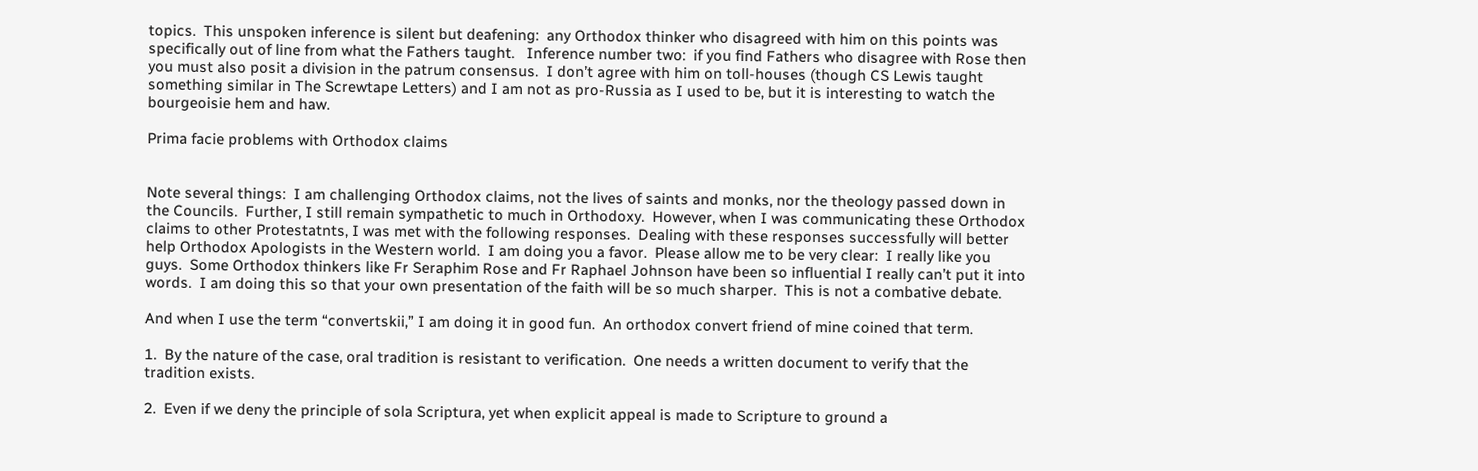topics.  This unspoken inference is silent but deafening:  any Orthodox thinker who disagreed with him on this points was specifically out of line from what the Fathers taught.   Inference number two:  if you find Fathers who disagree with Rose then you must also posit a division in the patrum consensus.  I don’t agree with him on toll-houses (though CS Lewis taught something similar in The Screwtape Letters) and I am not as pro-Russia as I used to be, but it is interesting to watch the bourgeoisie hem and haw.

Prima facie problems with Orthodox claims


Note several things:  I am challenging Orthodox claims, not the lives of saints and monks, nor the theology passed down in the Councils.  Further, I still remain sympathetic to much in Orthodoxy.  However, when I was communicating these Orthodox claims to other Protestatnts, I was met with the following responses.  Dealing with these responses successfully will better help Orthodox Apologists in the Western world.  I am doing you a favor.  Please allow me to be very clear:  I really like you guys.  Some Orthodox thinkers like Fr Seraphim Rose and Fr Raphael Johnson have been so influential I really can’t put it into words.  I am doing this so that your own presentation of the faith will be so much sharper.  This is not a combative debate.

And when I use the term “convertskii,” I am doing it in good fun.  An orthodox convert friend of mine coined that term.

1.  By the nature of the case, oral tradition is resistant to verification.  One needs a written document to verify that the tradition exists.

2.  Even if we deny the principle of sola Scriptura, yet when explicit appeal is made to Scripture to ground a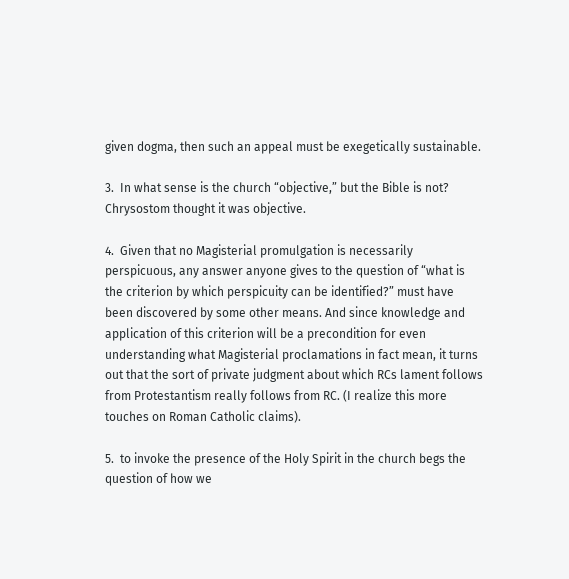given dogma, then such an appeal must be exegetically sustainable.

3.  In what sense is the church “objective,” but the Bible is not?  Chrysostom thought it was objective.

4.  Given that no Magisterial promulgation is necessarily perspicuous, any answer anyone gives to the question of “what is the criterion by which perspicuity can be identified?” must have been discovered by some other means. And since knowledge and application of this criterion will be a precondition for even understanding what Magisterial proclamations in fact mean, it turns out that the sort of private judgment about which RCs lament follows from Protestantism really follows from RC. (I realize this more touches on Roman Catholic claims).

5.  to invoke the presence of the Holy Spirit in the church begs the question of how we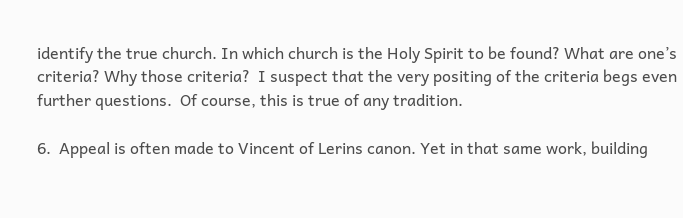identify the true church. In which church is the Holy Spirit to be found? What are one’s  criteria? Why those criteria?  I suspect that the very positing of the criteria begs even further questions.  Of course, this is true of any tradition.

6.  Appeal is often made to Vincent of Lerins canon. Yet in that same work, building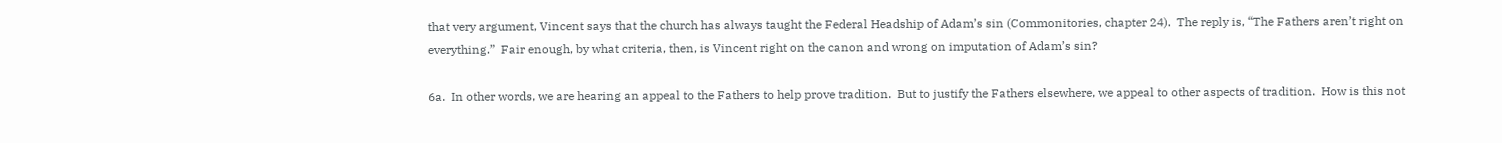that very argument, Vincent says that the church has always taught the Federal Headship of Adam’s sin (Commonitories, chapter 24).  The reply is, “The Fathers aren’t right on everything.”  Fair enough, by what criteria, then, is Vincent right on the canon and wrong on imputation of Adam’s sin?

6a.  In other words, we are hearing an appeal to the Fathers to help prove tradition.  But to justify the Fathers elsewhere, we appeal to other aspects of tradition.  How is this not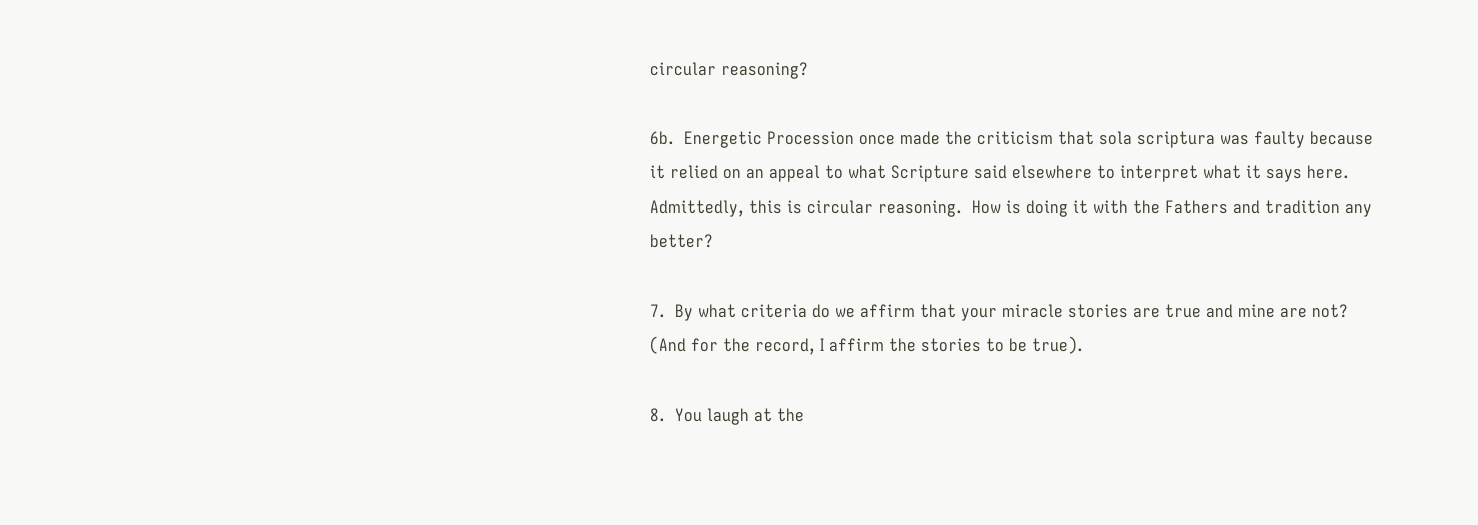circular reasoning?

6b.  Energetic Procession once made the criticism that sola scriptura was faulty because it relied on an appeal to what Scripture said elsewhere to interpret what it says here.   Admittedly, this is circular reasoning.  How is doing it with the Fathers and tradition any better?

7.  By what criteria do we affirm that your miracle stories are true and mine are not?  (And for the record, I affirm the stories to be true).

8.  You laugh at the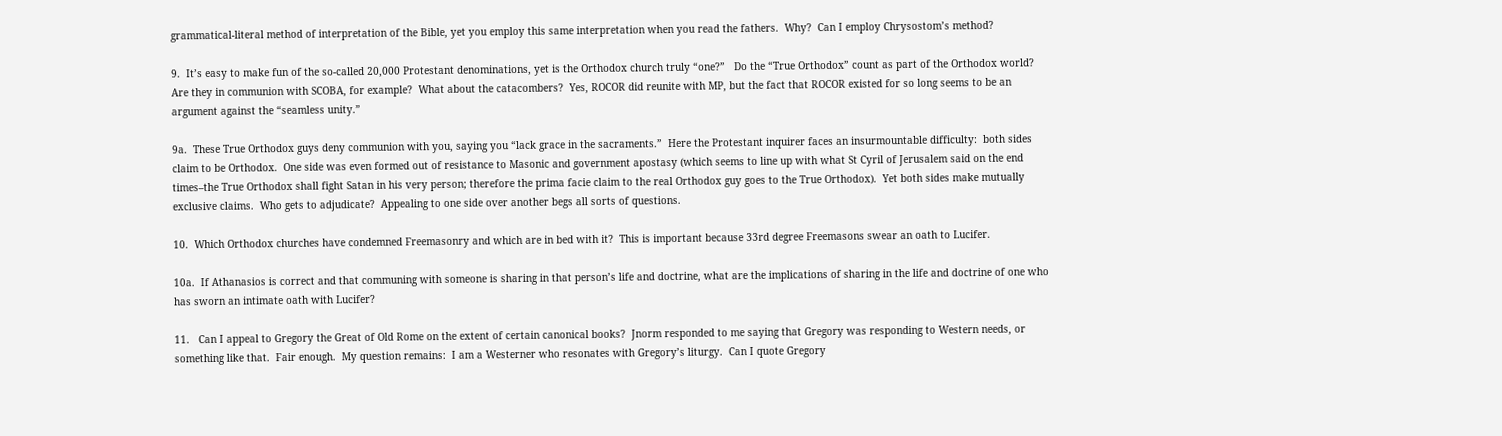grammatical-literal method of interpretation of the Bible, yet you employ this same interpretation when you read the fathers.  Why?  Can I employ Chrysostom’s method?

9.  It’s easy to make fun of the so-called 20,000 Protestant denominations, yet is the Orthodox church truly “one?”   Do the “True Orthodox” count as part of the Orthodox world?  Are they in communion with SCOBA, for example?  What about the catacombers?  Yes, ROCOR did reunite with MP, but the fact that ROCOR existed for so long seems to be an argument against the “seamless unity.”

9a.  These True Orthodox guys deny communion with you, saying you “lack grace in the sacraments.”  Here the Protestant inquirer faces an insurmountable difficulty:  both sides claim to be Orthodox.  One side was even formed out of resistance to Masonic and government apostasy (which seems to line up with what St Cyril of Jerusalem said on the end times–the True Orthodox shall fight Satan in his very person; therefore the prima facie claim to the real Orthodox guy goes to the True Orthodox).  Yet both sides make mutually exclusive claims.  Who gets to adjudicate?  Appealing to one side over another begs all sorts of questions.

10.  Which Orthodox churches have condemned Freemasonry and which are in bed with it?  This is important because 33rd degree Freemasons swear an oath to Lucifer.

10a.  If Athanasios is correct and that communing with someone is sharing in that person’s life and doctrine, what are the implications of sharing in the life and doctrine of one who has sworn an intimate oath with Lucifer?

11.   Can I appeal to Gregory the Great of Old Rome on the extent of certain canonical books?  Jnorm responded to me saying that Gregory was responding to Western needs, or something like that.  Fair enough.  My question remains:  I am a Westerner who resonates with Gregory’s liturgy.  Can I quote Gregory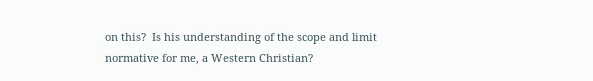on this?  Is his understanding of the scope and limit normative for me, a Western Christian?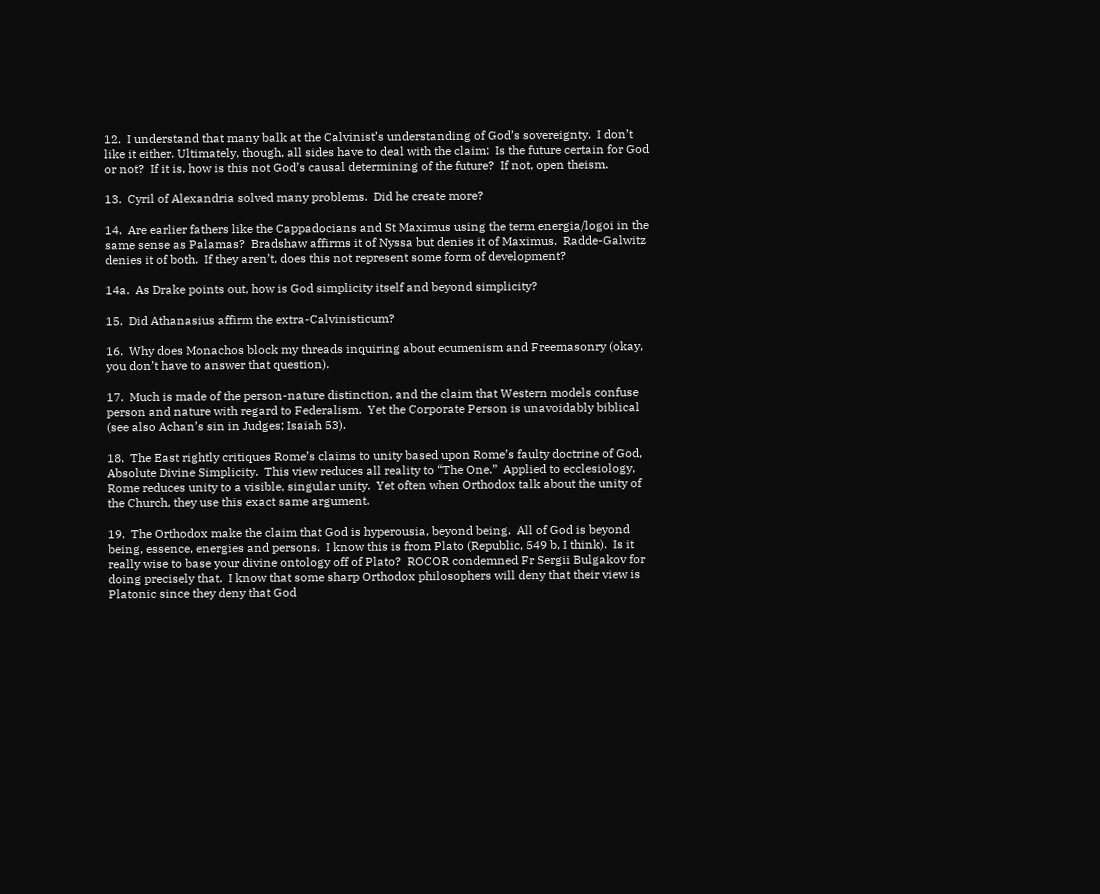12.  I understand that many balk at the Calvinist’s understanding of God’s sovereignty.  I don’t like it either. Ultimately, though, all sides have to deal with the claim:  Is the future certain for God or not?  If it is, how is this not God’s causal determining of the future?  If not, open theism.

13.  Cyril of Alexandria solved many problems.  Did he create more?

14.  Are earlier fathers like the Cappadocians and St Maximus using the term energia/logoi in the same sense as Palamas?  Bradshaw affirms it of Nyssa but denies it of Maximus.  Radde-Galwitz denies it of both.  If they aren’t, does this not represent some form of development?

14a.  As Drake points out, how is God simplicity itself and beyond simplicity?

15.  Did Athanasius affirm the extra-Calvinisticum?

16.  Why does Monachos block my threads inquiring about ecumenism and Freemasonry (okay, you don’t have to answer that question).

17.  Much is made of the person-nature distinction, and the claim that Western models confuse person and nature with regard to Federalism.  Yet the Corporate Person is unavoidably biblical (see also Achan’s sin in Judges; Isaiah 53).

18.  The East rightly critiques Rome’s claims to unity based upon Rome’s faulty doctrine of God, Absolute Divine Simplicity.  This view reduces all reality to “The One.”  Applied to ecclesiology, Rome reduces unity to a visible, singular unity.  Yet often when Orthodox talk about the unity of the Church, they use this exact same argument.

19.  The Orthodox make the claim that God is hyperousia, beyond being.  All of God is beyond being, essence, energies and persons.  I know this is from Plato (Republic, 549 b, I think).  Is it really wise to base your divine ontology off of Plato?  ROCOR condemned Fr Sergii Bulgakov for doing precisely that.  I know that some sharp Orthodox philosophers will deny that their view is Platonic since they deny that God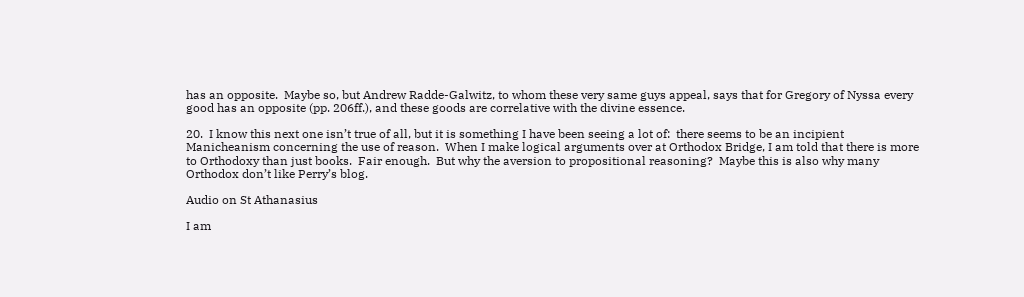has an opposite.  Maybe so, but Andrew Radde-Galwitz, to whom these very same guys appeal, says that for Gregory of Nyssa every good has an opposite (pp. 206ff.), and these goods are correlative with the divine essence.

20.  I know this next one isn’t true of all, but it is something I have been seeing a lot of:  there seems to be an incipient Manicheanism concerning the use of reason.  When I make logical arguments over at Orthodox Bridge, I am told that there is more to Orthodoxy than just books.  Fair enough.  But why the aversion to propositional reasoning?  Maybe this is also why many Orthodox don’t like Perry’s blog.

Audio on St Athanasius

I am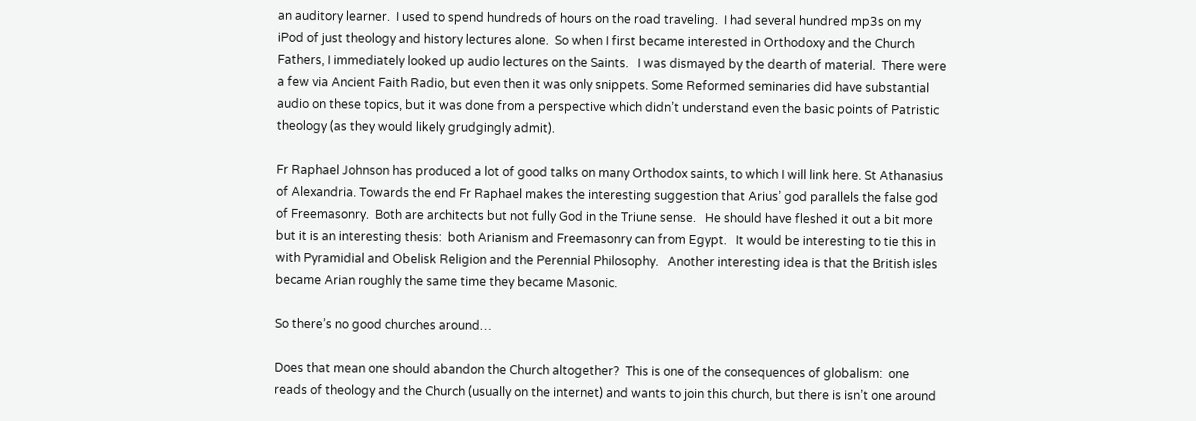an auditory learner.  I used to spend hundreds of hours on the road traveling.  I had several hundred mp3s on my iPod of just theology and history lectures alone.  So when I first became interested in Orthodoxy and the Church Fathers, I immediately looked up audio lectures on the Saints.   I was dismayed by the dearth of material.  There were a few via Ancient Faith Radio, but even then it was only snippets. Some Reformed seminaries did have substantial audio on these topics, but it was done from a perspective which didn’t understand even the basic points of Patristic theology (as they would likely grudgingly admit).

Fr Raphael Johnson has produced a lot of good talks on many Orthodox saints, to which I will link here. St Athanasius of Alexandria. Towards the end Fr Raphael makes the interesting suggestion that Arius’ god parallels the false god of Freemasonry.  Both are architects but not fully God in the Triune sense.   He should have fleshed it out a bit more but it is an interesting thesis:  both Arianism and Freemasonry can from Egypt.   It would be interesting to tie this in with Pyramidial and Obelisk Religion and the Perennial Philosophy.   Another interesting idea is that the British isles became Arian roughly the same time they became Masonic.

So there’s no good churches around…

Does that mean one should abandon the Church altogether?  This is one of the consequences of globalism:  one reads of theology and the Church (usually on the internet) and wants to join this church, but there is isn’t one around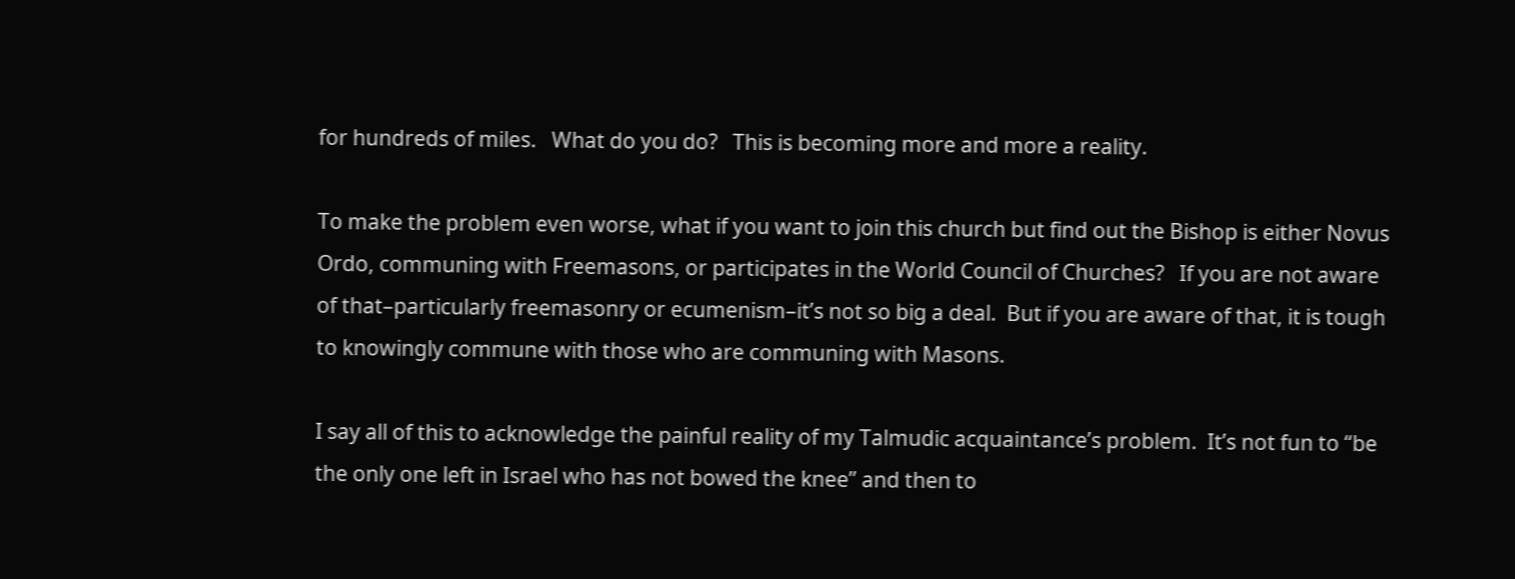for hundreds of miles.   What do you do?   This is becoming more and more a reality.

To make the problem even worse, what if you want to join this church but find out the Bishop is either Novus Ordo, communing with Freemasons, or participates in the World Council of Churches?   If you are not aware of that–particularly freemasonry or ecumenism–it’s not so big a deal.  But if you are aware of that, it is tough to knowingly commune with those who are communing with Masons.

I say all of this to acknowledge the painful reality of my Talmudic acquaintance’s problem.  It’s not fun to “be the only one left in Israel who has not bowed the knee” and then to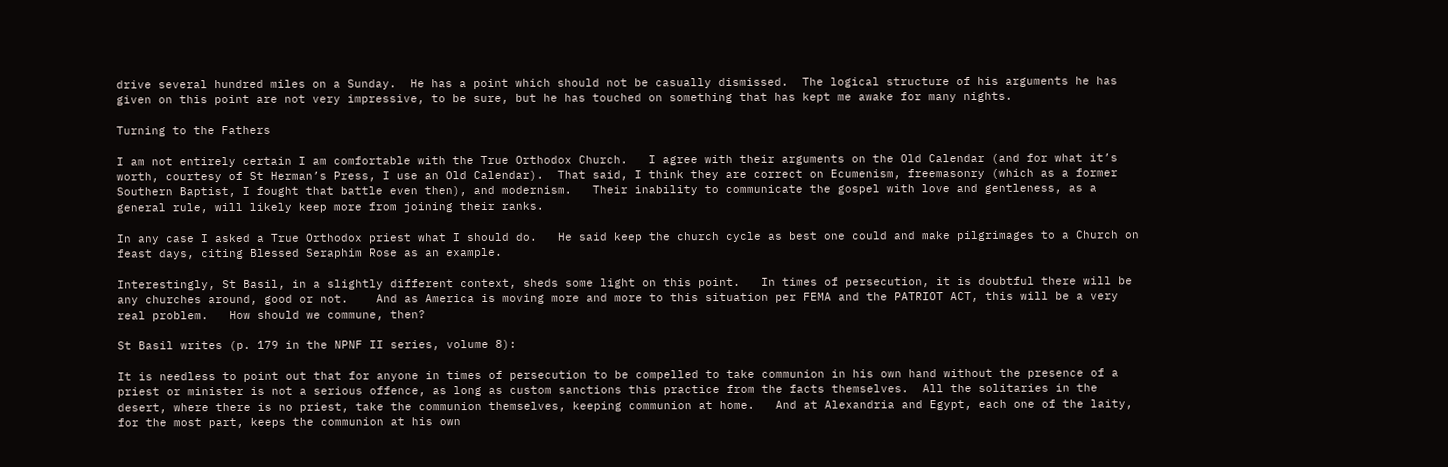drive several hundred miles on a Sunday.  He has a point which should not be casually dismissed.  The logical structure of his arguments he has given on this point are not very impressive, to be sure, but he has touched on something that has kept me awake for many nights.

Turning to the Fathers

I am not entirely certain I am comfortable with the True Orthodox Church.   I agree with their arguments on the Old Calendar (and for what it’s worth, courtesy of St Herman’s Press, I use an Old Calendar).  That said, I think they are correct on Ecumenism, freemasonry (which as a former Southern Baptist, I fought that battle even then), and modernism.   Their inability to communicate the gospel with love and gentleness, as a general rule, will likely keep more from joining their ranks.

In any case I asked a True Orthodox priest what I should do.   He said keep the church cycle as best one could and make pilgrimages to a Church on feast days, citing Blessed Seraphim Rose as an example.

Interestingly, St Basil, in a slightly different context, sheds some light on this point.   In times of persecution, it is doubtful there will be any churches around, good or not.    And as America is moving more and more to this situation per FEMA and the PATRIOT ACT, this will be a very real problem.   How should we commune, then?

St Basil writes (p. 179 in the NPNF II series, volume 8):

It is needless to point out that for anyone in times of persecution to be compelled to take communion in his own hand without the presence of a priest or minister is not a serious offence, as long as custom sanctions this practice from the facts themselves.  All the solitaries in the desert, where there is no priest, take the communion themselves, keeping communion at home.   And at Alexandria and Egypt, each one of the laity, for the most part, keeps the communion at his own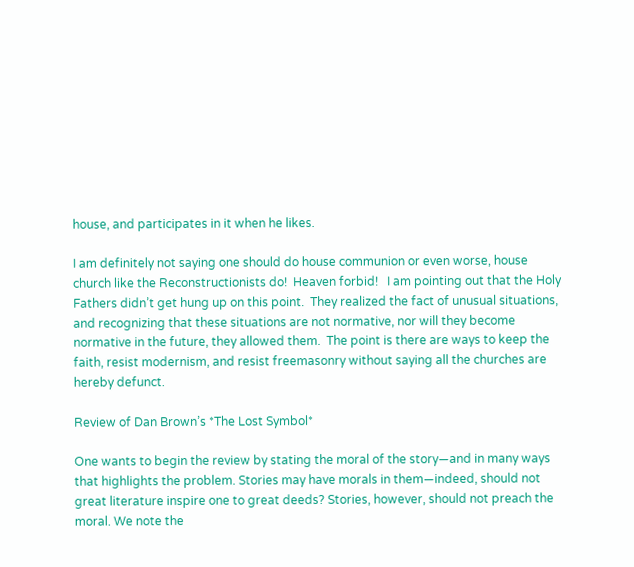house, and participates in it when he likes.

I am definitely not saying one should do house communion or even worse, house church like the Reconstructionists do!  Heaven forbid!   I am pointing out that the Holy Fathers didn’t get hung up on this point.  They realized the fact of unusual situations, and recognizing that these situations are not normative, nor will they become normative in the future, they allowed them.  The point is there are ways to keep the faith, resist modernism, and resist freemasonry without saying all the churches are hereby defunct.

Review of Dan Brown’s *The Lost Symbol*

One wants to begin the review by stating the moral of the story—and in many ways that highlights the problem. Stories may have morals in them—indeed, should not great literature inspire one to great deeds? Stories, however, should not preach the moral. We note the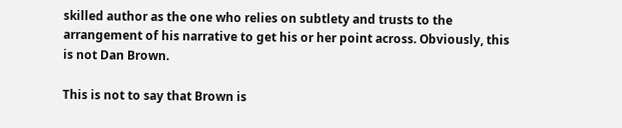skilled author as the one who relies on subtlety and trusts to the arrangement of his narrative to get his or her point across. Obviously, this is not Dan Brown.

This is not to say that Brown is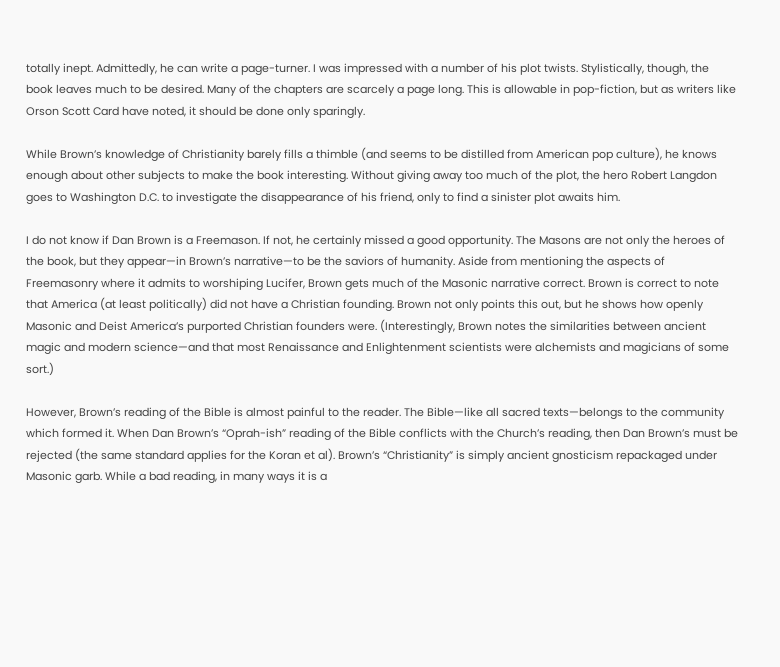totally inept. Admittedly, he can write a page-turner. I was impressed with a number of his plot twists. Stylistically, though, the book leaves much to be desired. Many of the chapters are scarcely a page long. This is allowable in pop-fiction, but as writers like Orson Scott Card have noted, it should be done only sparingly.

While Brown’s knowledge of Christianity barely fills a thimble (and seems to be distilled from American pop culture), he knows enough about other subjects to make the book interesting. Without giving away too much of the plot, the hero Robert Langdon goes to Washington D.C. to investigate the disappearance of his friend, only to find a sinister plot awaits him.

I do not know if Dan Brown is a Freemason. If not, he certainly missed a good opportunity. The Masons are not only the heroes of the book, but they appear—in Brown’s narrative—to be the saviors of humanity. Aside from mentioning the aspects of Freemasonry where it admits to worshiping Lucifer, Brown gets much of the Masonic narrative correct. Brown is correct to note that America (at least politically) did not have a Christian founding. Brown not only points this out, but he shows how openly Masonic and Deist America’s purported Christian founders were. (Interestingly, Brown notes the similarities between ancient magic and modern science—and that most Renaissance and Enlightenment scientists were alchemists and magicians of some sort.)

However, Brown’s reading of the Bible is almost painful to the reader. The Bible—like all sacred texts—belongs to the community which formed it. When Dan Brown’s “Oprah-ish” reading of the Bible conflicts with the Church’s reading, then Dan Brown’s must be rejected (the same standard applies for the Koran et al). Brown’s “Christianity” is simply ancient gnosticism repackaged under Masonic garb. While a bad reading, in many ways it is a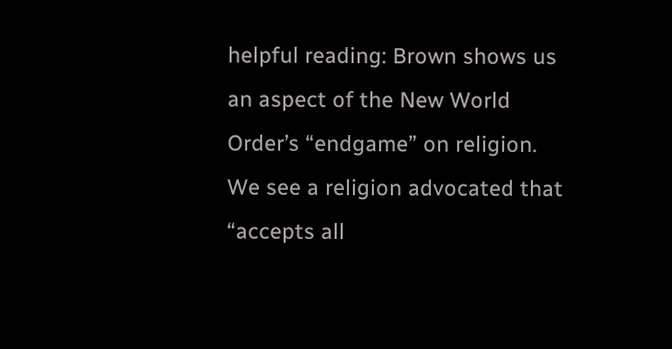helpful reading: Brown shows us an aspect of the New World Order’s “endgame” on religion. We see a religion advocated that “accepts all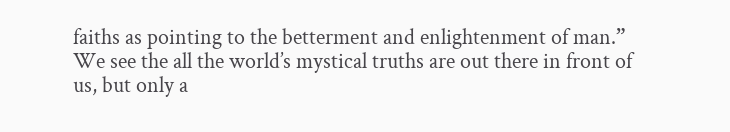faiths as pointing to the betterment and enlightenment of man.” We see the all the world’s mystical truths are out there in front of us, but only a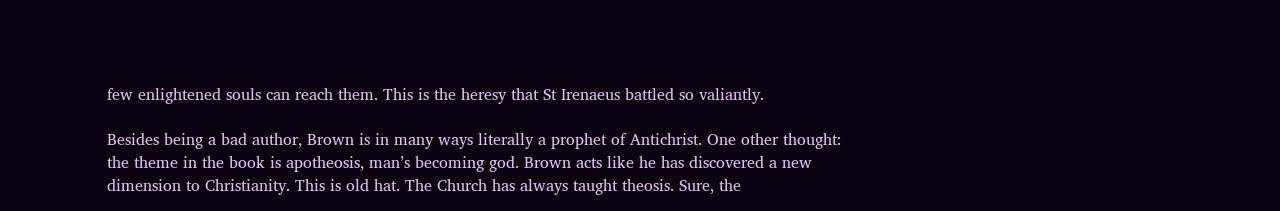few enlightened souls can reach them. This is the heresy that St Irenaeus battled so valiantly.

Besides being a bad author, Brown is in many ways literally a prophet of Antichrist. One other thought: the theme in the book is apotheosis, man’s becoming god. Brown acts like he has discovered a new dimension to Christianity. This is old hat. The Church has always taught theosis. Sure, the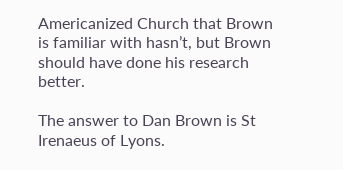Americanized Church that Brown is familiar with hasn’t, but Brown should have done his research better.

The answer to Dan Brown is St Irenaeus of Lyons.